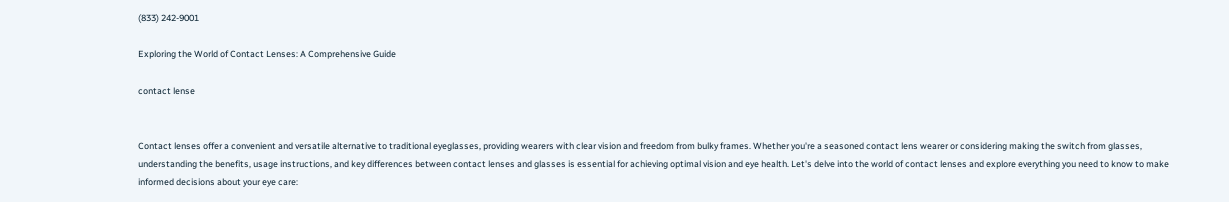(833) 242-9001

Exploring the World of Contact Lenses: A Comprehensive Guide

contact lense


Contact lenses offer a convenient and versatile alternative to traditional eyeglasses, providing wearers with clear vision and freedom from bulky frames. Whether you're a seasoned contact lens wearer or considering making the switch from glasses, understanding the benefits, usage instructions, and key differences between contact lenses and glasses is essential for achieving optimal vision and eye health. Let's delve into the world of contact lenses and explore everything you need to know to make informed decisions about your eye care: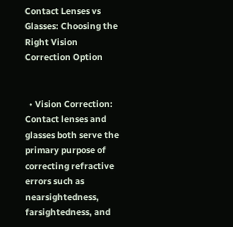Contact Lenses vs Glasses: Choosing the Right Vision Correction Option


  • Vision Correction: Contact lenses and glasses both serve the primary purpose of correcting refractive errors such as nearsightedness, farsightedness, and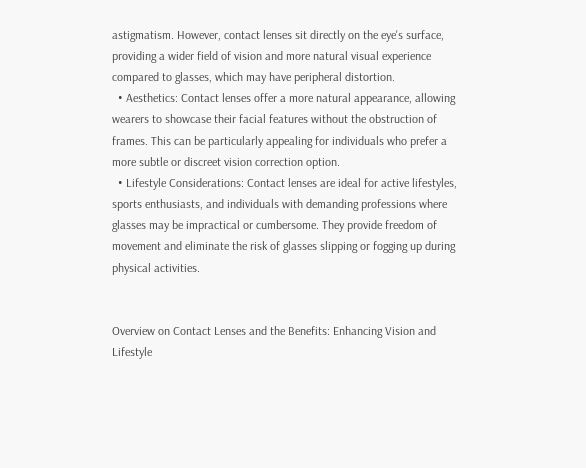astigmatism. However, contact lenses sit directly on the eye's surface, providing a wider field of vision and more natural visual experience compared to glasses, which may have peripheral distortion.
  • Aesthetics: Contact lenses offer a more natural appearance, allowing wearers to showcase their facial features without the obstruction of frames. This can be particularly appealing for individuals who prefer a more subtle or discreet vision correction option.
  • Lifestyle Considerations: Contact lenses are ideal for active lifestyles, sports enthusiasts, and individuals with demanding professions where glasses may be impractical or cumbersome. They provide freedom of movement and eliminate the risk of glasses slipping or fogging up during physical activities.


Overview on Contact Lenses and the Benefits: Enhancing Vision and Lifestyle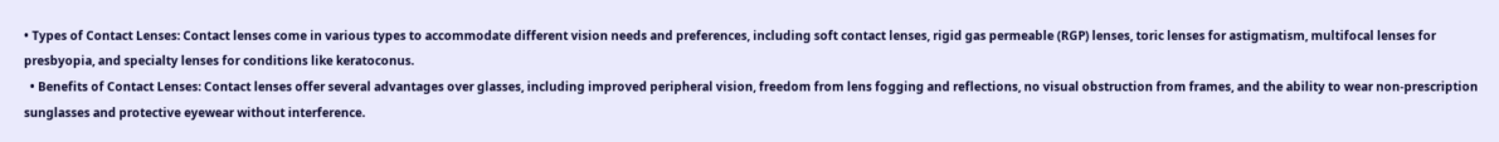• Types of Contact Lenses: Contact lenses come in various types to accommodate different vision needs and preferences, including soft contact lenses, rigid gas permeable (RGP) lenses, toric lenses for astigmatism, multifocal lenses for presbyopia, and specialty lenses for conditions like keratoconus.
  • Benefits of Contact Lenses: Contact lenses offer several advantages over glasses, including improved peripheral vision, freedom from lens fogging and reflections, no visual obstruction from frames, and the ability to wear non-prescription sunglasses and protective eyewear without interference.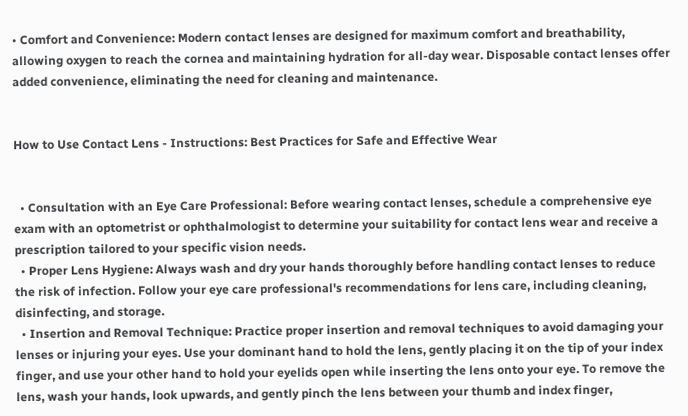• Comfort and Convenience: Modern contact lenses are designed for maximum comfort and breathability, allowing oxygen to reach the cornea and maintaining hydration for all-day wear. Disposable contact lenses offer added convenience, eliminating the need for cleaning and maintenance.


How to Use Contact Lens - Instructions: Best Practices for Safe and Effective Wear


  • Consultation with an Eye Care Professional: Before wearing contact lenses, schedule a comprehensive eye exam with an optometrist or ophthalmologist to determine your suitability for contact lens wear and receive a prescription tailored to your specific vision needs.
  • Proper Lens Hygiene: Always wash and dry your hands thoroughly before handling contact lenses to reduce the risk of infection. Follow your eye care professional's recommendations for lens care, including cleaning, disinfecting, and storage.
  • Insertion and Removal Technique: Practice proper insertion and removal techniques to avoid damaging your lenses or injuring your eyes. Use your dominant hand to hold the lens, gently placing it on the tip of your index finger, and use your other hand to hold your eyelids open while inserting the lens onto your eye. To remove the lens, wash your hands, look upwards, and gently pinch the lens between your thumb and index finger,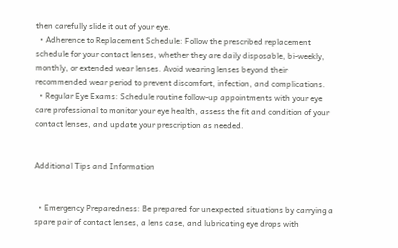then carefully slide it out of your eye.
  • Adherence to Replacement Schedule: Follow the prescribed replacement schedule for your contact lenses, whether they are daily disposable, bi-weekly, monthly, or extended wear lenses. Avoid wearing lenses beyond their recommended wear period to prevent discomfort, infection, and complications.
  • Regular Eye Exams: Schedule routine follow-up appointments with your eye care professional to monitor your eye health, assess the fit and condition of your contact lenses, and update your prescription as needed.


Additional Tips and Information


  • Emergency Preparedness: Be prepared for unexpected situations by carrying a spare pair of contact lenses, a lens case, and lubricating eye drops with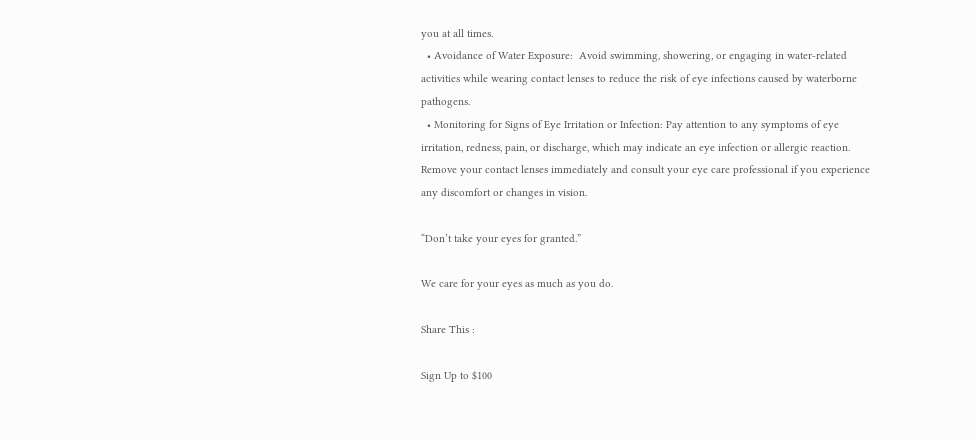you at all times.
  • Avoidance of Water Exposure:  Avoid swimming, showering, or engaging in water-related activities while wearing contact lenses to reduce the risk of eye infections caused by waterborne pathogens.
  • Monitoring for Signs of Eye Irritation or Infection: Pay attention to any symptoms of eye irritation, redness, pain, or discharge, which may indicate an eye infection or allergic reaction. Remove your contact lenses immediately and consult your eye care professional if you experience any discomfort or changes in vision.

“Don’t take your eyes for granted.”

We care for your eyes as much as you do.

Share This :

Sign Up to $100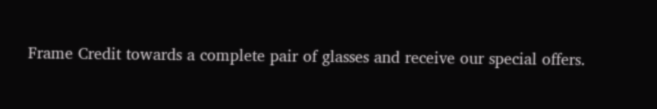Frame Credit towards a complete pair of glasses and receive our special offers.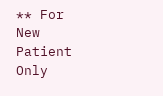** For New Patient Only